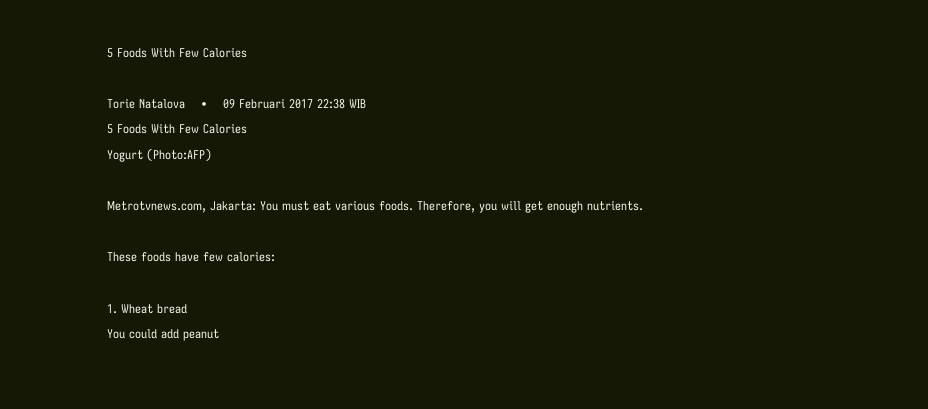5 Foods With Few Calories

Torie Natalova    •    09 Februari 2017 22:38 WIB
5 Foods With Few Calories
Yogurt (Photo:AFP)

Metrotvnews.com, Jakarta: You must eat various foods. Therefore, you will get enough nutrients.

These foods have few calories:

1. Wheat bread
You could add peanut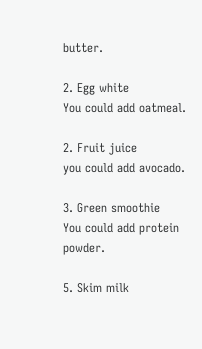butter.

2. Egg white
You could add oatmeal.

2. Fruit juice
you could add avocado.

3. Green smoothie
You could add protein powder.

5. Skim milk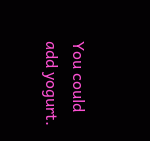You could add yogurt.